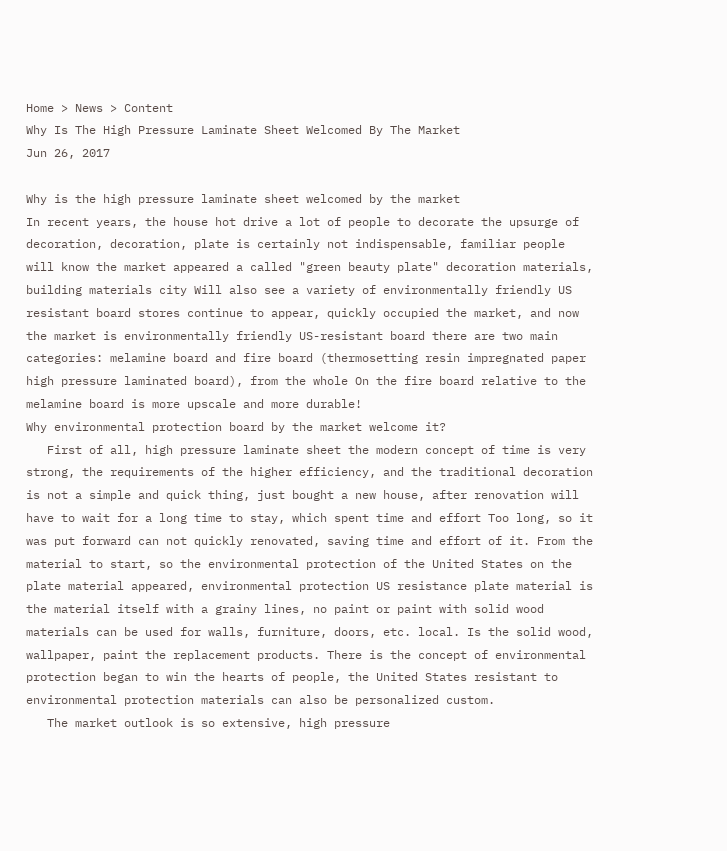Home > News > Content
Why Is The High Pressure Laminate Sheet Welcomed By The Market
Jun 26, 2017

Why is the high pressure laminate sheet welcomed by the market
In recent years, the house hot drive a lot of people to decorate the upsurge of decoration, decoration, plate is certainly not indispensable, familiar people will know the market appeared a called "green beauty plate" decoration materials, building materials city Will also see a variety of environmentally friendly US resistant board stores continue to appear, quickly occupied the market, and now the market is environmentally friendly US-resistant board there are two main categories: melamine board and fire board (thermosetting resin impregnated paper high pressure laminated board), from the whole On the fire board relative to the melamine board is more upscale and more durable!
Why environmental protection board by the market welcome it?
   First of all, high pressure laminate sheet the modern concept of time is very strong, the requirements of the higher efficiency, and the traditional decoration is not a simple and quick thing, just bought a new house, after renovation will have to wait for a long time to stay, which spent time and effort Too long, so it was put forward can not quickly renovated, saving time and effort of it. From the material to start, so the environmental protection of the United States on the plate material appeared, environmental protection US resistance plate material is the material itself with a grainy lines, no paint or paint with solid wood materials can be used for walls, furniture, doors, etc. local. Is the solid wood, wallpaper, paint the replacement products. There is the concept of environmental protection began to win the hearts of people, the United States resistant to environmental protection materials can also be personalized custom.
   The market outlook is so extensive, high pressure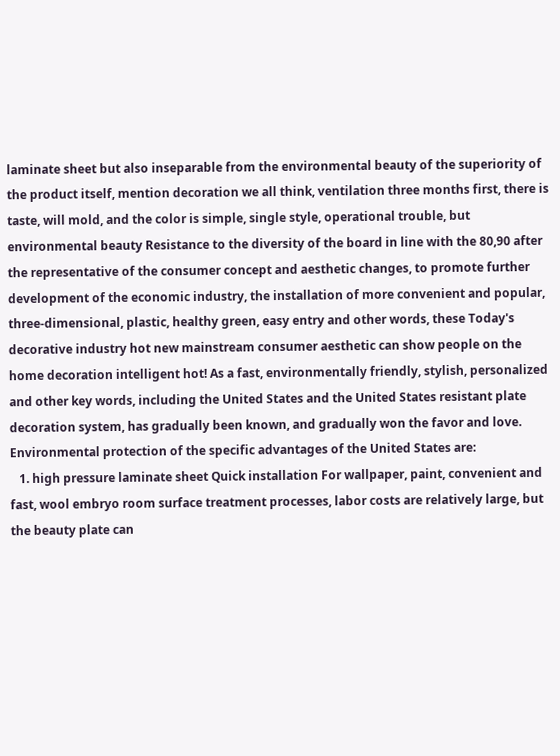laminate sheet but also inseparable from the environmental beauty of the superiority of the product itself, mention decoration we all think, ventilation three months first, there is taste, will mold, and the color is simple, single style, operational trouble, but environmental beauty Resistance to the diversity of the board in line with the 80,90 after the representative of the consumer concept and aesthetic changes, to promote further development of the economic industry, the installation of more convenient and popular, three-dimensional, plastic, healthy green, easy entry and other words, these Today's decorative industry hot new mainstream consumer aesthetic can show people on the home decoration intelligent hot! As a fast, environmentally friendly, stylish, personalized and other key words, including the United States and the United States resistant plate decoration system, has gradually been known, and gradually won the favor and love.
Environmental protection of the specific advantages of the United States are:
   1. high pressure laminate sheet Quick installation For wallpaper, paint, convenient and fast, wool embryo room surface treatment processes, labor costs are relatively large, but the beauty plate can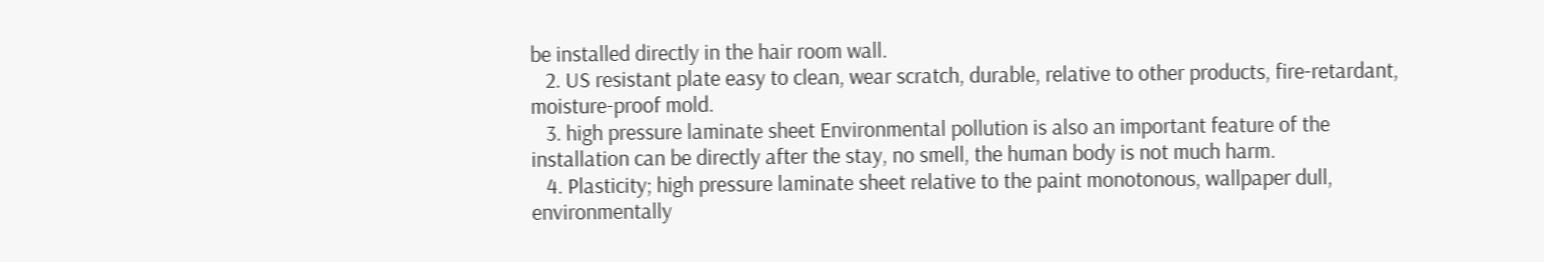be installed directly in the hair room wall.
   2. US resistant plate easy to clean, wear scratch, durable, relative to other products, fire-retardant, moisture-proof mold.
   3. high pressure laminate sheet Environmental pollution is also an important feature of the installation can be directly after the stay, no smell, the human body is not much harm.
   4. Plasticity; high pressure laminate sheet relative to the paint monotonous, wallpaper dull, environmentally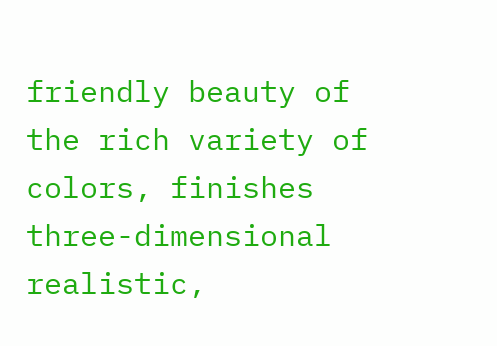friendly beauty of the rich variety of colors, finishes three-dimensional realistic,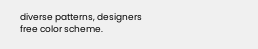diverse patterns, designers free color scheme.